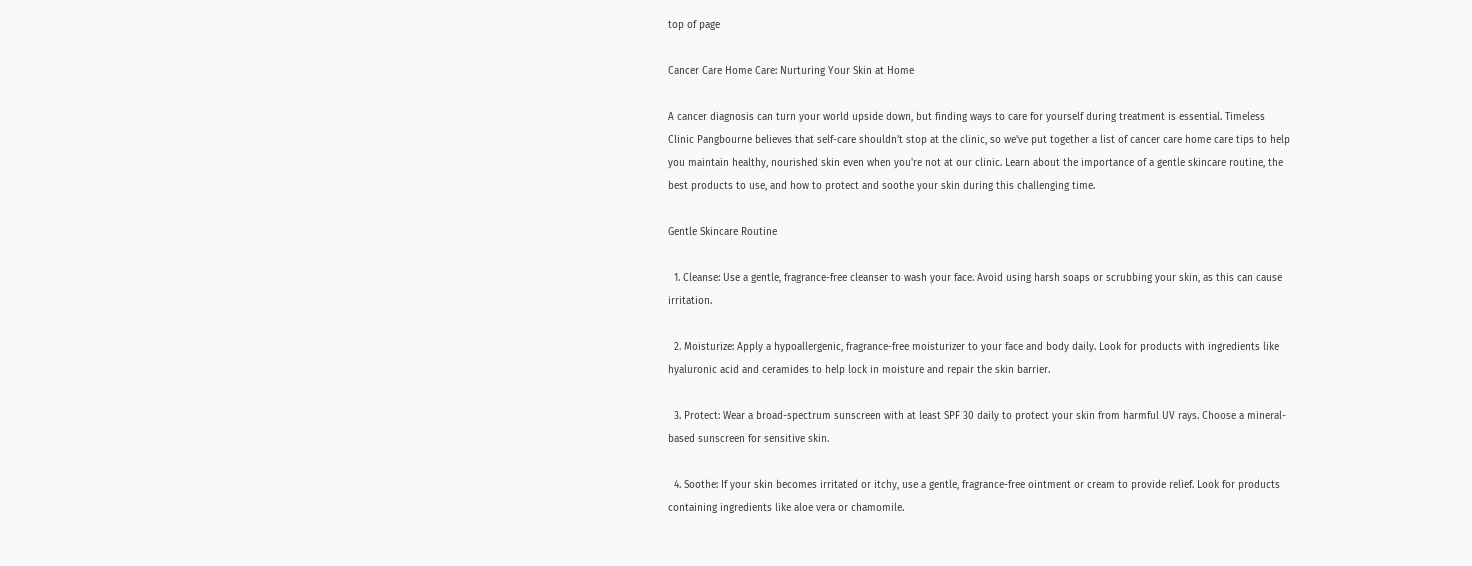top of page

Cancer Care Home Care: Nurturing Your Skin at Home

A cancer diagnosis can turn your world upside down, but finding ways to care for yourself during treatment is essential. Timeless Clinic Pangbourne believes that self-care shouldn't stop at the clinic, so we've put together a list of cancer care home care tips to help you maintain healthy, nourished skin even when you're not at our clinic. Learn about the importance of a gentle skincare routine, the best products to use, and how to protect and soothe your skin during this challenging time.

Gentle Skincare Routine

  1. Cleanse: Use a gentle, fragrance-free cleanser to wash your face. Avoid using harsh soaps or scrubbing your skin, as this can cause irritation.

  2. Moisturize: Apply a hypoallergenic, fragrance-free moisturizer to your face and body daily. Look for products with ingredients like hyaluronic acid and ceramides to help lock in moisture and repair the skin barrier.

  3. Protect: Wear a broad-spectrum sunscreen with at least SPF 30 daily to protect your skin from harmful UV rays. Choose a mineral-based sunscreen for sensitive skin.

  4. Soothe: If your skin becomes irritated or itchy, use a gentle, fragrance-free ointment or cream to provide relief. Look for products containing ingredients like aloe vera or chamomile.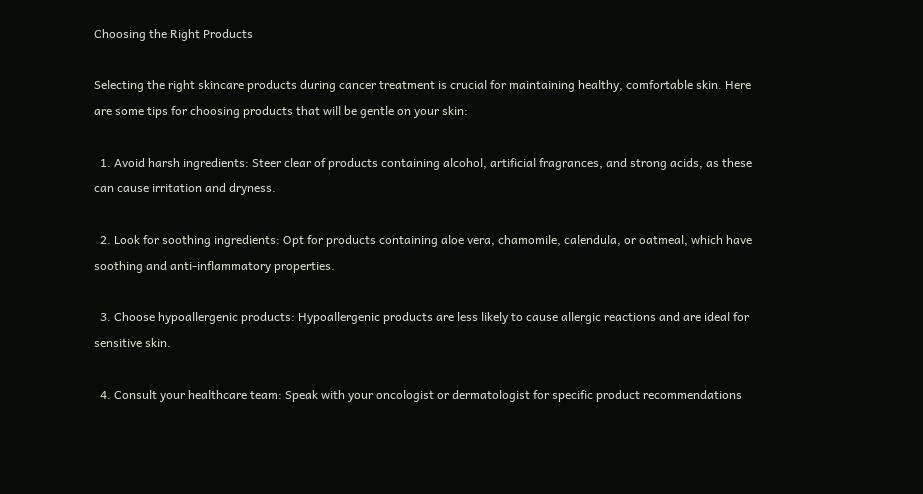Choosing the Right Products

Selecting the right skincare products during cancer treatment is crucial for maintaining healthy, comfortable skin. Here are some tips for choosing products that will be gentle on your skin:

  1. Avoid harsh ingredients: Steer clear of products containing alcohol, artificial fragrances, and strong acids, as these can cause irritation and dryness.

  2. Look for soothing ingredients: Opt for products containing aloe vera, chamomile, calendula, or oatmeal, which have soothing and anti-inflammatory properties.

  3. Choose hypoallergenic products: Hypoallergenic products are less likely to cause allergic reactions and are ideal for sensitive skin.

  4. Consult your healthcare team: Speak with your oncologist or dermatologist for specific product recommendations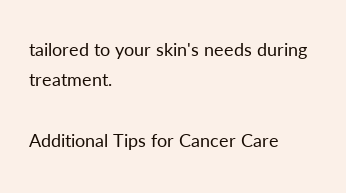tailored to your skin's needs during treatment.

Additional Tips for Cancer Care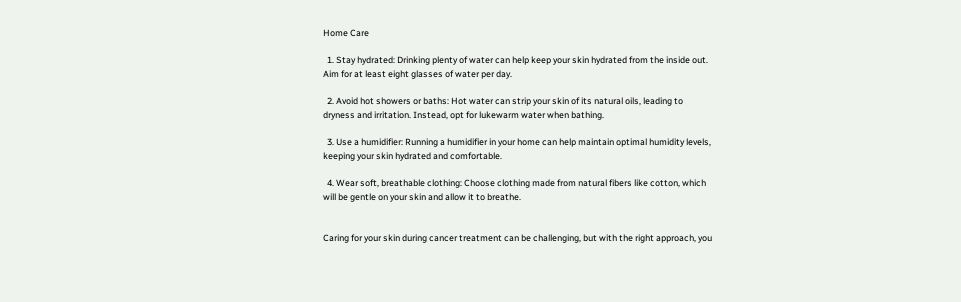Home Care

  1. Stay hydrated: Drinking plenty of water can help keep your skin hydrated from the inside out. Aim for at least eight glasses of water per day.

  2. Avoid hot showers or baths: Hot water can strip your skin of its natural oils, leading to dryness and irritation. Instead, opt for lukewarm water when bathing.

  3. Use a humidifier: Running a humidifier in your home can help maintain optimal humidity levels, keeping your skin hydrated and comfortable.

  4. Wear soft, breathable clothing: Choose clothing made from natural fibers like cotton, which will be gentle on your skin and allow it to breathe.


Caring for your skin during cancer treatment can be challenging, but with the right approach, you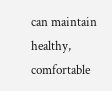can maintain healthy, comfortable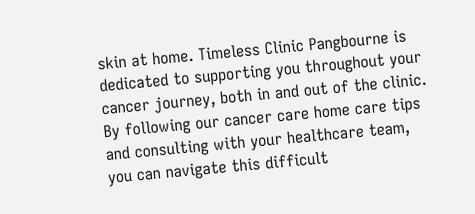skin at home. Timeless Clinic Pangbourne is dedicated to supporting you throughout your cancer journey, both in and out of the clinic. By following our cancer care home care tips and consulting with your healthcare team, you can navigate this difficult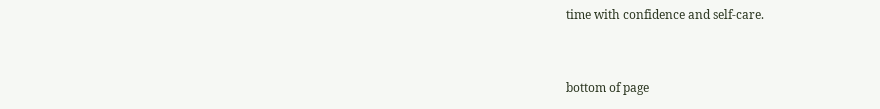time with confidence and self-care.


bottom of page